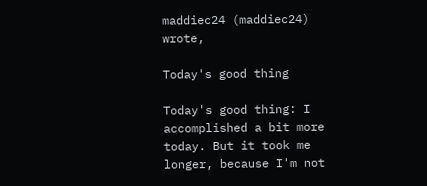maddiec24 (maddiec24) wrote,

Today's good thing

Today's good thing: I accomplished a bit more today. But it took me longer, because I'm not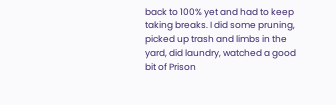back to 100% yet and had to keep taking breaks. I did some pruning, picked up trash and limbs in the yard, did laundry, watched a good bit of Prison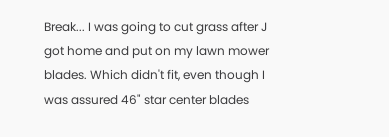Break... I was going to cut grass after J got home and put on my lawn mower blades. Which didn't fit, even though I was assured 46" star center blades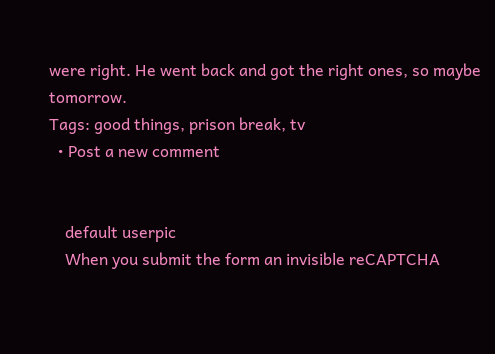were right. He went back and got the right ones, so maybe tomorrow.
Tags: good things, prison break, tv
  • Post a new comment


    default userpic
    When you submit the form an invisible reCAPTCHA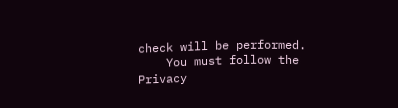check will be performed.
    You must follow the Privacy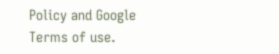Policy and Google Terms of use.